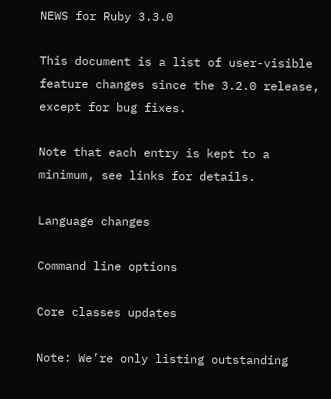NEWS for Ruby 3.3.0

This document is a list of user-visible feature changes since the 3.2.0 release, except for bug fixes.

Note that each entry is kept to a minimum, see links for details.

Language changes

Command line options

Core classes updates

Note: We’re only listing outstanding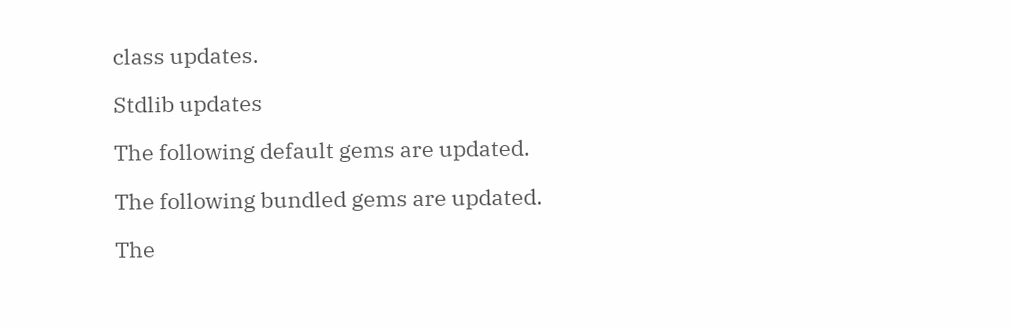class updates.

Stdlib updates

The following default gems are updated.

The following bundled gems are updated.

The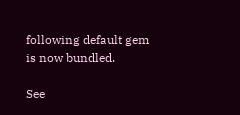following default gem is now bundled.

See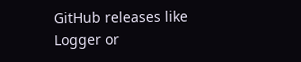GitHub releases like Logger or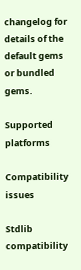changelog for details of the default gems or bundled gems.

Supported platforms

Compatibility issues

Stdlib compatibility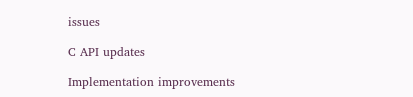issues

C API updates

Implementation improvements